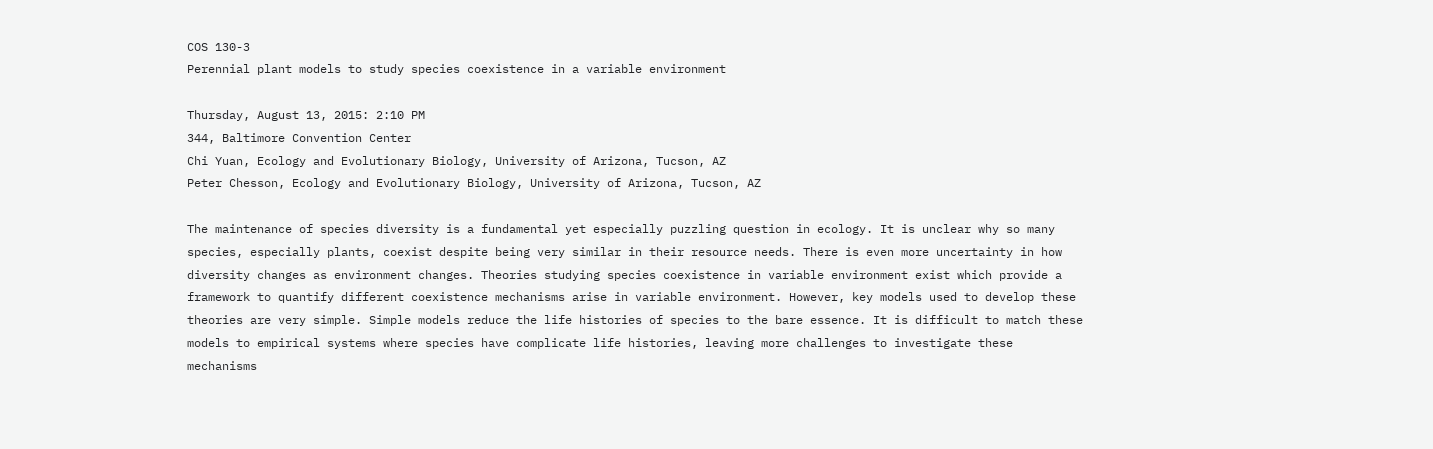COS 130-3
Perennial plant models to study species coexistence in a variable environment

Thursday, August 13, 2015: 2:10 PM
344, Baltimore Convention Center
Chi Yuan, Ecology and Evolutionary Biology, University of Arizona, Tucson, AZ
Peter Chesson, Ecology and Evolutionary Biology, University of Arizona, Tucson, AZ

The maintenance of species diversity is a fundamental yet especially puzzling question in ecology. It is unclear why so many species, especially plants, coexist despite being very similar in their resource needs. There is even more uncertainty in how diversity changes as environment changes. Theories studying species coexistence in variable environment exist which provide a framework to quantify different coexistence mechanisms arise in variable environment. However, key models used to develop these theories are very simple. Simple models reduce the life histories of species to the bare essence. It is difficult to match these models to empirical systems where species have complicate life histories, leaving more challenges to investigate these mechanisms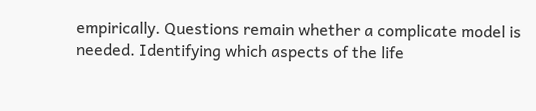empirically. Questions remain whether a complicate model is needed. Identifying which aspects of the life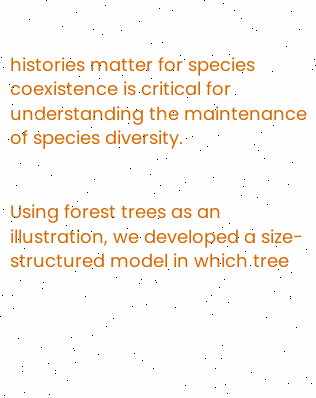histories matter for species coexistence is critical for understanding the maintenance of species diversity.


Using forest trees as an illustration, we developed a size-structured model in which tree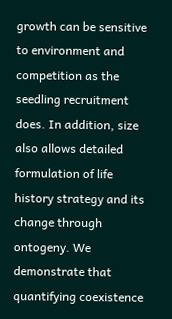growth can be sensitive to environment and competition as the seedling recruitment does. In addition, size also allows detailed formulation of life history strategy and its change through ontogeny. We demonstrate that quantifying coexistence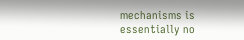mechanisms is essentially no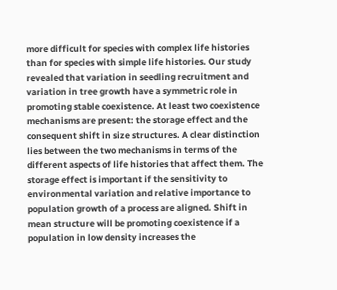more difficult for species with complex life histories than for species with simple life histories. Our study revealed that variation in seedling recruitment and variation in tree growth have a symmetric role in promoting stable coexistence. At least two coexistence mechanisms are present: the storage effect and the consequent shift in size structures. A clear distinction lies between the two mechanisms in terms of the different aspects of life histories that affect them. The storage effect is important if the sensitivity to environmental variation and relative importance to population growth of a process are aligned. Shift in mean structure will be promoting coexistence if a population in low density increases the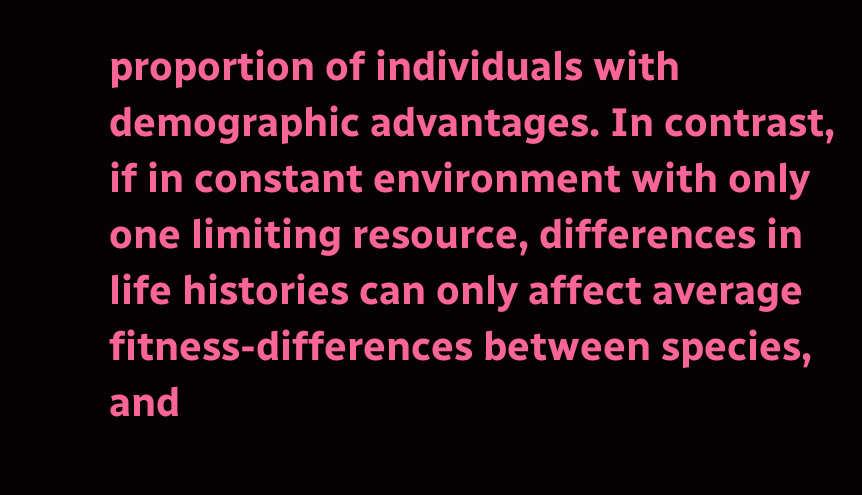proportion of individuals with demographic advantages. In contrast, if in constant environment with only one limiting resource, differences in life histories can only affect average fitness-differences between species, and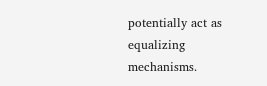potentially act as equalizing mechanisms.